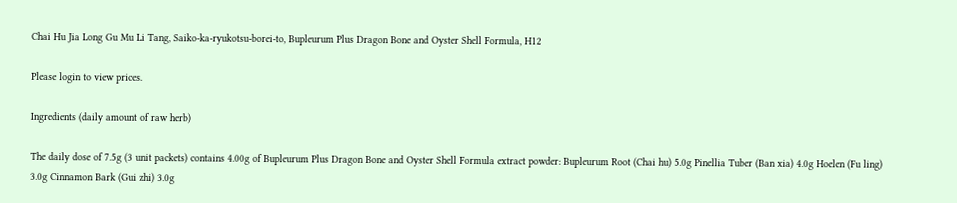Chai Hu Jia Long Gu Mu Li Tang, Saiko-ka-ryukotsu-borei-to, Bupleurum Plus Dragon Bone and Oyster Shell Formula, H12

Please login to view prices.

Ingredients (daily amount of raw herb)

The daily dose of 7.5g (3 unit packets) contains 4.00g of Bupleurum Plus Dragon Bone and Oyster Shell Formula extract powder: Bupleurum Root (Chai hu) 5.0g Pinellia Tuber (Ban xia) 4.0g Hoelen (Fu ling) 3.0g Cinnamon Bark (Gui zhi) 3.0g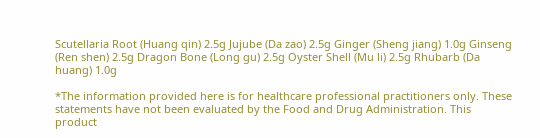Scutellaria Root (Huang qin) 2.5g Jujube (Da zao) 2.5g Ginger (Sheng jiang) 1.0g Ginseng (Ren shen) 2.5g Dragon Bone (Long gu) 2.5g Oyster Shell (Mu li) 2.5g Rhubarb (Da huang) 1.0g

*The information provided here is for healthcare professional practitioners only. These statements have not been evaluated by the Food and Drug Administration. This product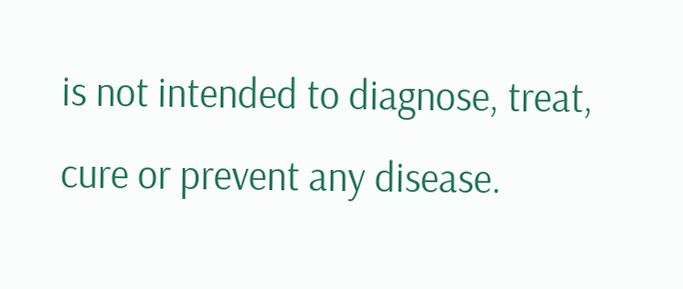is not intended to diagnose, treat, cure or prevent any disease.